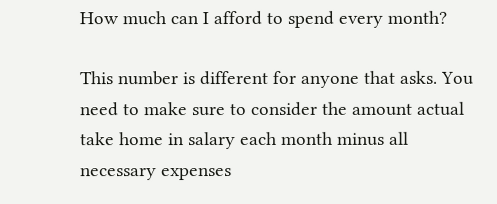How much can I afford to spend every month?

This number is different for anyone that asks. You need to make sure to consider the amount actual take home in salary each month minus all necessary expenses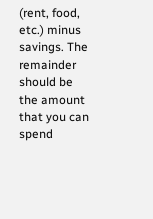(rent, food, etc.) minus savings. The remainder should be the amount that you can spend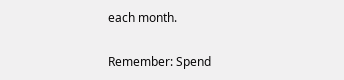each month.

Remember: Spend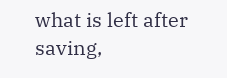what is left after saving,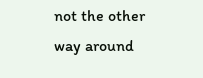not the other way around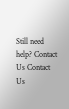Still need help? Contact Us Contact Us